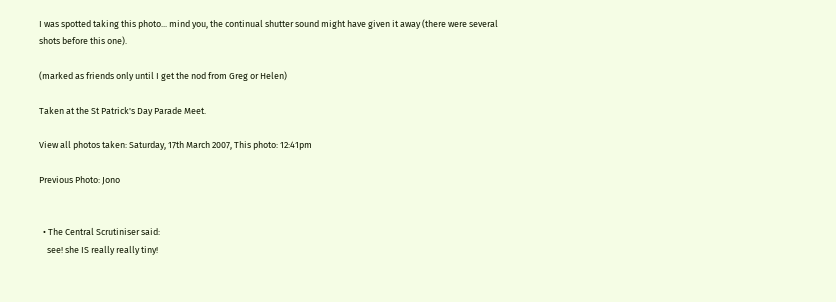I was spotted taking this photo... mind you, the continual shutter sound might have given it away (there were several shots before this one).

(marked as friends only until I get the nod from Greg or Helen)

Taken at the St Patrick's Day Parade Meet.

View all photos taken: Saturday, 17th March 2007, This photo: 12:41pm

Previous Photo: Jono


  • The Central Scrutiniser said:
    see! she IS really really tiny!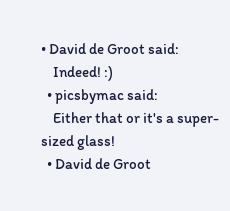• David de Groot said:
    Indeed! :)
  • picsbymac said:
    Either that or it's a super-sized glass!
  • David de Groot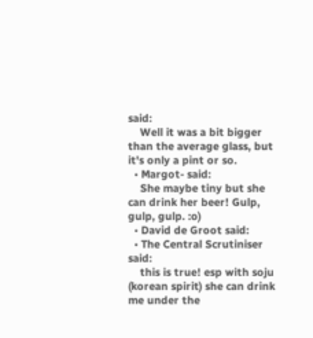said:
    Well it was a bit bigger than the average glass, but it's only a pint or so.
  • Margot- said:
    She maybe tiny but she can drink her beer! Gulp, gulp, gulp. :o)
  • David de Groot said:
  • The Central Scrutiniser said:
    this is true! esp with soju (korean spirit) she can drink me under the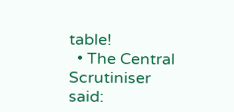table!
  • The Central Scrutiniser said: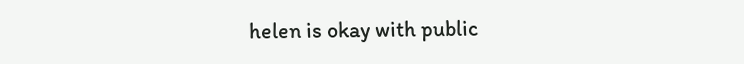helen is okay with public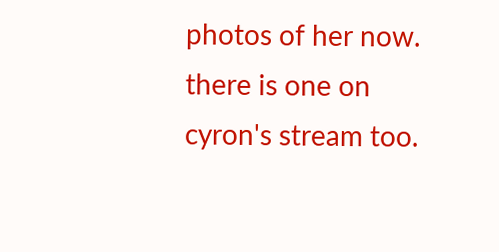photos of her now. there is one on cyron's stream too.